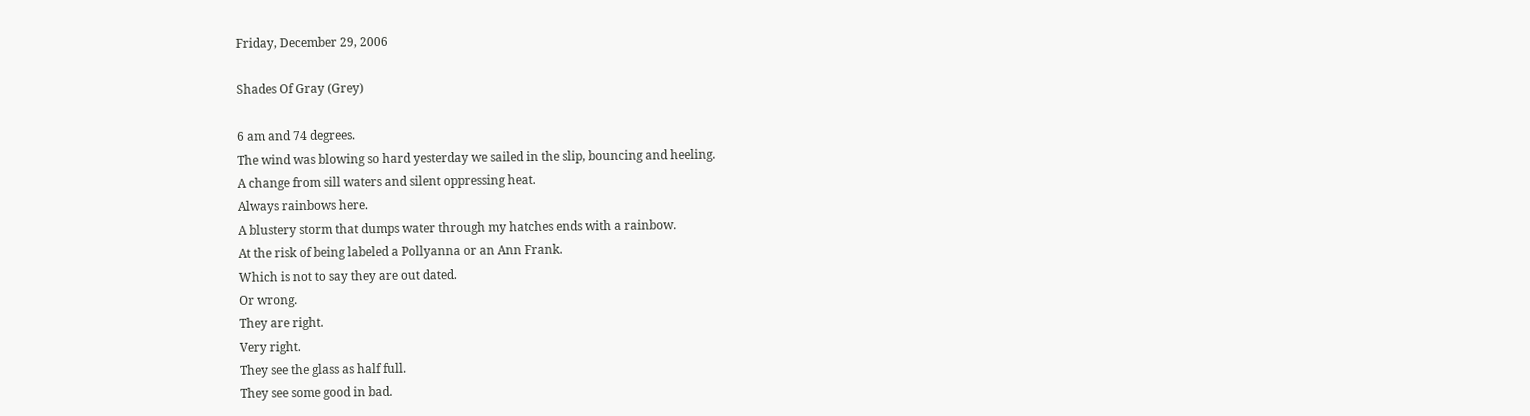Friday, December 29, 2006

Shades Of Gray (Grey)

6 am and 74 degrees.
The wind was blowing so hard yesterday we sailed in the slip, bouncing and heeling.
A change from sill waters and silent oppressing heat.
Always rainbows here.
A blustery storm that dumps water through my hatches ends with a rainbow.
At the risk of being labeled a Pollyanna or an Ann Frank.
Which is not to say they are out dated.
Or wrong.
They are right.
Very right.
They see the glass as half full.
They see some good in bad.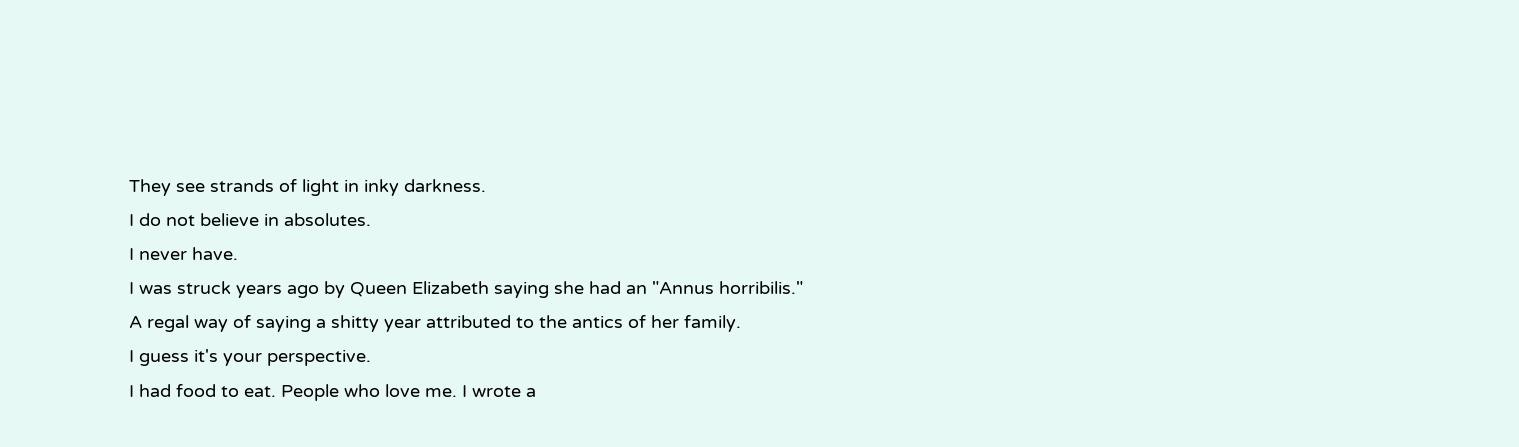They see strands of light in inky darkness.
I do not believe in absolutes.
I never have.
I was struck years ago by Queen Elizabeth saying she had an "Annus horribilis."
A regal way of saying a shitty year attributed to the antics of her family.
I guess it's your perspective.
I had food to eat. People who love me. I wrote a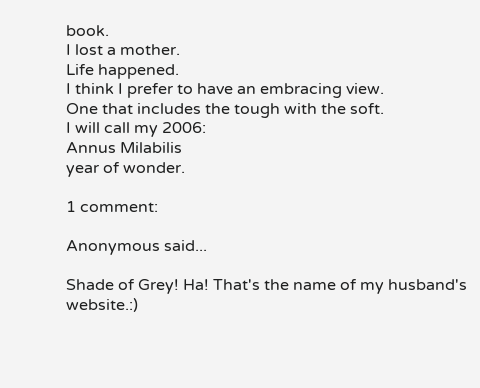book.
I lost a mother.
Life happened.
I think I prefer to have an embracing view.
One that includes the tough with the soft.
I will call my 2006:
Annus Milabilis
year of wonder.

1 comment:

Anonymous said...

Shade of Grey! Ha! That's the name of my husband's website.:)